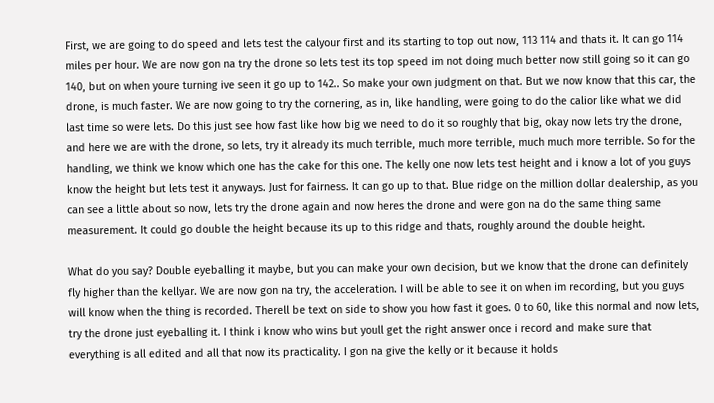First, we are going to do speed and lets test the calyour first and its starting to top out now, 113 114 and thats it. It can go 114 miles per hour. We are now gon na try the drone so lets test its top speed im not doing much better now still going so it can go 140, but on when youre turning ive seen it go up to 142.. So make your own judgment on that. But we now know that this car, the drone, is much faster. We are now going to try the cornering, as in, like handling, were going to do the calior like what we did last time so were lets. Do this just see how fast like how big we need to do it so roughly that big, okay now lets try the drone, and here we are with the drone, so lets, try it already its much terrible, much more terrible, much much more terrible. So for the handling, we think we know which one has the cake for this one. The kelly one now lets test height and i know a lot of you guys know the height but lets test it anyways. Just for fairness. It can go up to that. Blue ridge on the million dollar dealership, as you can see a little about so now, lets try the drone again and now heres the drone and were gon na do the same thing same measurement. It could go double the height because its up to this ridge and thats, roughly around the double height.

What do you say? Double eyeballing it maybe, but you can make your own decision, but we know that the drone can definitely fly higher than the kellyar. We are now gon na try, the acceleration. I will be able to see it on when im recording, but you guys will know when the thing is recorded. Therell be text on side to show you how fast it goes. 0 to 60, like this normal and now lets, try the drone just eyeballing it. I think i know who wins but youll get the right answer once i record and make sure that everything is all edited and all that now its practicality. I gon na give the kelly or it because it holds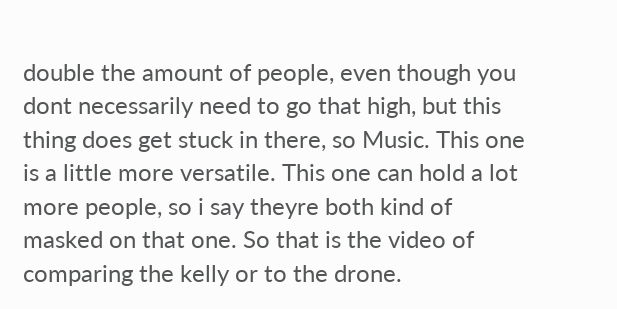double the amount of people, even though you dont necessarily need to go that high, but this thing does get stuck in there, so Music. This one is a little more versatile. This one can hold a lot more people, so i say theyre both kind of masked on that one. So that is the video of comparing the kelly or to the drone.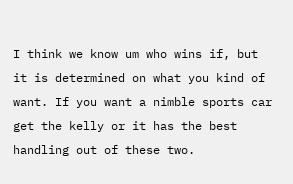I think we know um who wins if, but it is determined on what you kind of want. If you want a nimble sports car get the kelly or it has the best handling out of these two.